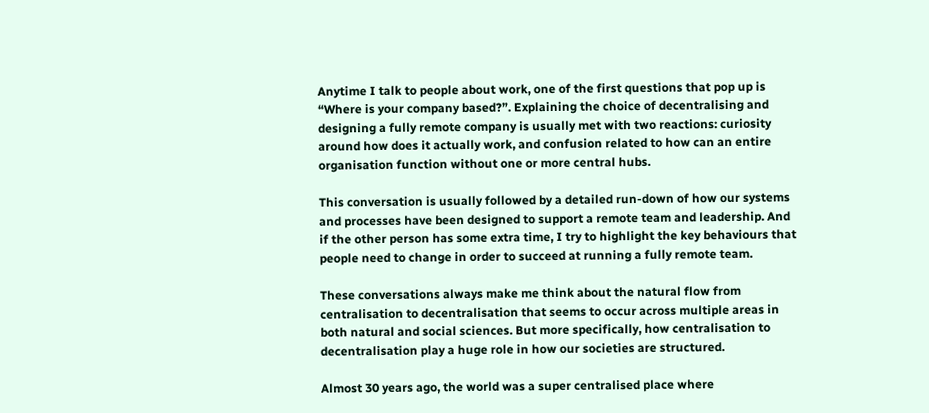Anytime I talk to people about work, one of the first questions that pop up is “Where is your company based?”. Explaining the choice of decentralising and designing a fully remote company is usually met with two reactions: curiosity around how does it actually work, and confusion related to how can an entire organisation function without one or more central hubs.

This conversation is usually followed by a detailed run-down of how our systems and processes have been designed to support a remote team and leadership. And if the other person has some extra time, I try to highlight the key behaviours that people need to change in order to succeed at running a fully remote team.

These conversations always make me think about the natural flow from centralisation to decentralisation that seems to occur across multiple areas in both natural and social sciences. But more specifically, how centralisation to decentralisation play a huge role in how our societies are structured.

Almost 30 years ago, the world was a super centralised place where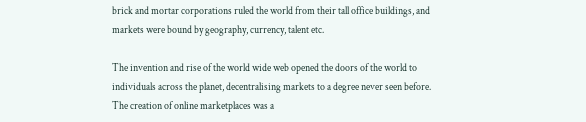brick and mortar corporations ruled the world from their tall office buildings, and markets were bound by geography, currency, talent etc.

The invention and rise of the world wide web opened the doors of the world to individuals across the planet, decentralising markets to a degree never seen before. The creation of online marketplaces was a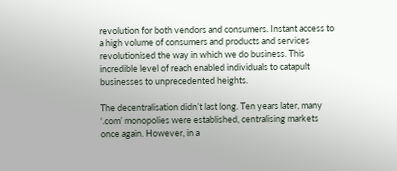revolution for both vendors and consumers. Instant access to a high volume of consumers and products and services revolutionised the way in which we do business. This incredible level of reach enabled individuals to catapult businesses to unprecedented heights.

The decentralisation didn’t last long. Ten years later, many ‘.com’ monopolies were established, centralising markets once again. However, in a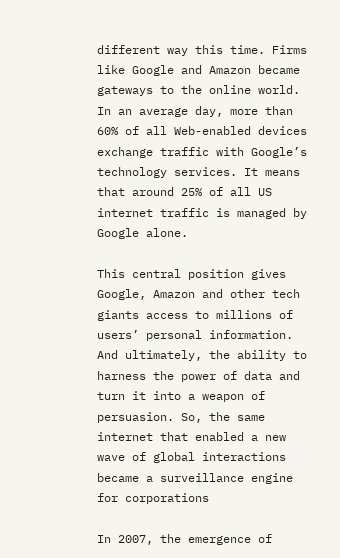different way this time. Firms like Google and Amazon became gateways to the online world. In an average day, more than 60% of all Web-enabled devices exchange traffic with Google’s technology services. It means that around 25% of all US internet traffic is managed by Google alone.

This central position gives Google, Amazon and other tech giants access to millions of users’ personal information. And ultimately, the ability to harness the power of data and turn it into a weapon of persuasion. So, the same internet that enabled a new wave of global interactions became a surveillance engine for corporations

In 2007, the emergence of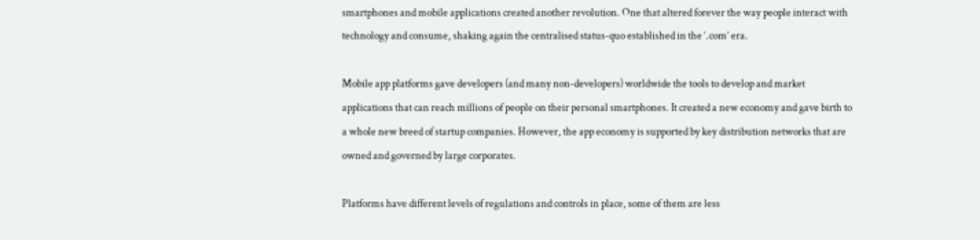smartphones and mobile applications created another revolution. One that altered forever the way people interact with technology and consume, shaking again the centralised status-quo established in the ‘.com’ era.

Mobile app platforms gave developers (and many non-developers) worldwide the tools to develop and market applications that can reach millions of people on their personal smartphones. It created a new economy and gave birth to a whole new breed of startup companies. However, the app economy is supported by key distribution networks that are owned and governed by large corporates.

Platforms have different levels of regulations and controls in place, some of them are less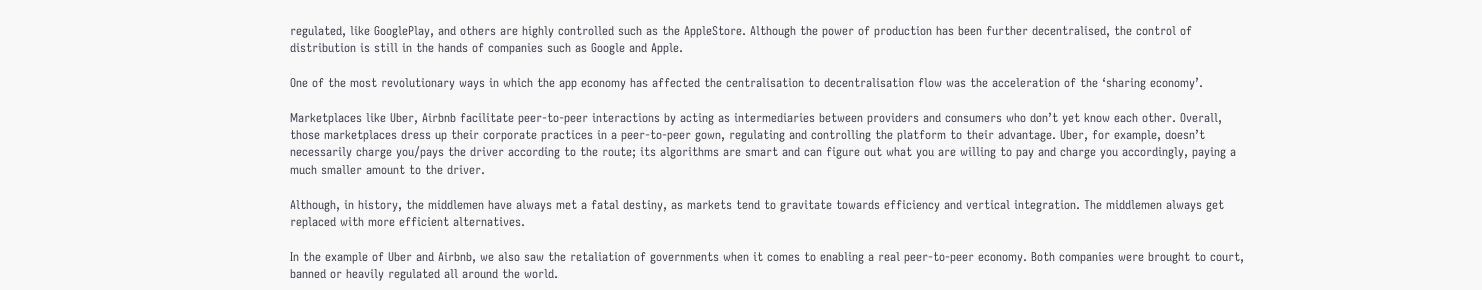regulated, like GooglePlay, and others are highly controlled such as the AppleStore. Although the power of production has been further decentralised, the control of distribution is still in the hands of companies such as Google and Apple.

One of the most revolutionary ways in which the app economy has affected the centralisation to decentralisation flow was the acceleration of the ‘sharing economy’.

Marketplaces like Uber, Airbnb facilitate peer-to-peer interactions by acting as intermediaries between providers and consumers who don’t yet know each other. Overall, those marketplaces dress up their corporate practices in a peer-to-peer gown, regulating and controlling the platform to their advantage. Uber, for example, doesn’t necessarily charge you/pays the driver according to the route; its algorithms are smart and can figure out what you are willing to pay and charge you accordingly, paying a much smaller amount to the driver.

Although, in history, the middlemen have always met a fatal destiny, as markets tend to gravitate towards efficiency and vertical integration. The middlemen always get replaced with more efficient alternatives.

In the example of Uber and Airbnb, we also saw the retaliation of governments when it comes to enabling a real peer-to-peer economy. Both companies were brought to court, banned or heavily regulated all around the world.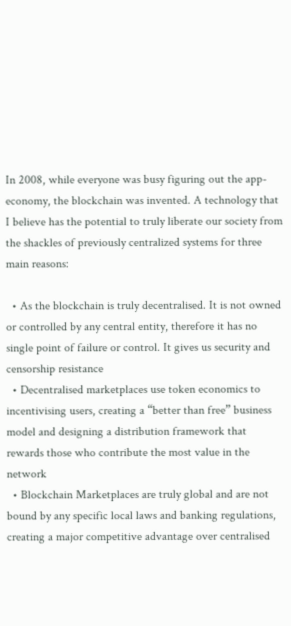In 2008, while everyone was busy figuring out the app-economy, the blockchain was invented. A technology that I believe has the potential to truly liberate our society from the shackles of previously centralized systems for three main reasons:

  • As the blockchain is truly decentralised. It is not owned or controlled by any central entity, therefore it has no single point of failure or control. It gives us security and censorship resistance
  • Decentralised marketplaces use token economics to incentivising users, creating a “better than free” business model and designing a distribution framework that rewards those who contribute the most value in the network
  • Blockchain Marketplaces are truly global and are not bound by any specific local laws and banking regulations, creating a major competitive advantage over centralised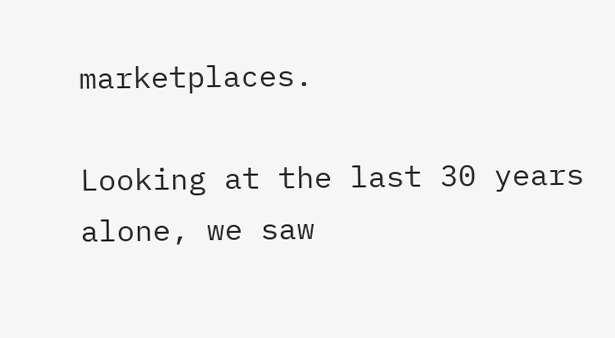marketplaces.

Looking at the last 30 years alone, we saw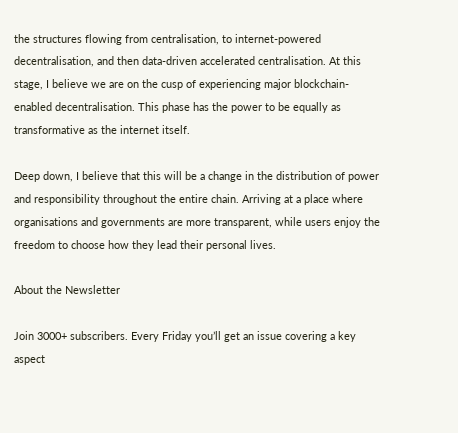the structures flowing from centralisation, to internet-powered decentralisation, and then data-driven accelerated centralisation. At this stage, I believe we are on the cusp of experiencing major blockchain-enabled decentralisation. This phase has the power to be equally as transformative as the internet itself.

Deep down, I believe that this will be a change in the distribution of power and responsibility throughout the entire chain. Arriving at a place where organisations and governments are more transparent, while users enjoy the freedom to choose how they lead their personal lives.

About the Newsletter

Join 3000+ subscribers. Every Friday you’ll get an issue covering a key aspect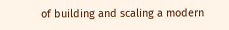of building and scaling a modern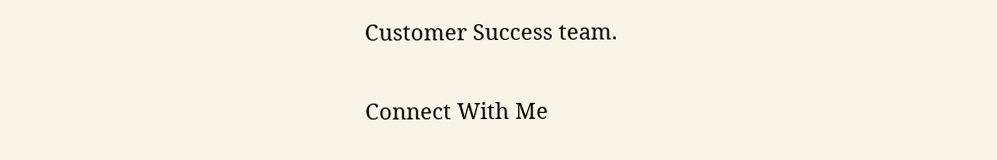Customer Success team.

Connect With Me